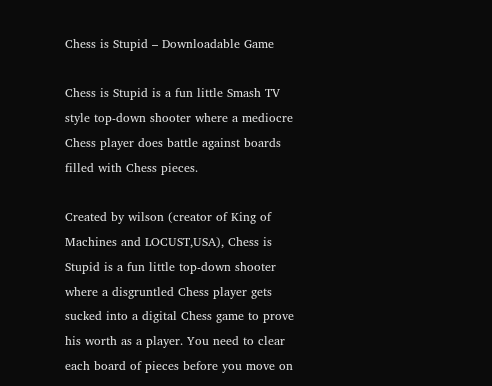Chess is Stupid – Downloadable Game

Chess is Stupid is a fun little Smash TV style top-down shooter where a mediocre Chess player does battle against boards filled with Chess pieces.

Created by wilson (creator of King of Machines and LOCUST,USA), Chess is Stupid is a fun little top-down shooter where a disgruntled Chess player gets sucked into a digital Chess game to prove his worth as a player. You need to clear each board of pieces before you move on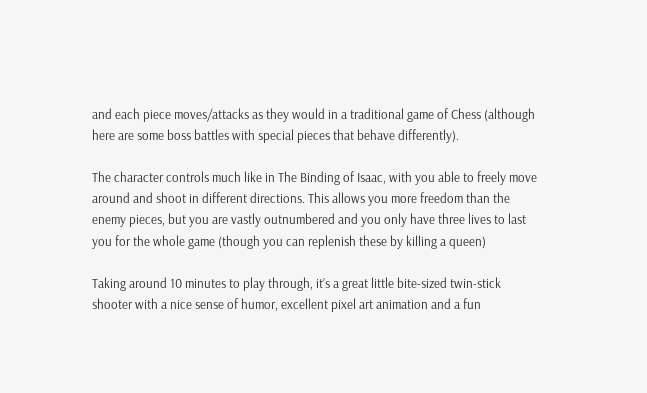and each piece moves/attacks as they would in a traditional game of Chess (although here are some boss battles with special pieces that behave differently).

The character controls much like in The Binding of Isaac, with you able to freely move around and shoot in different directions. This allows you more freedom than the enemy pieces, but you are vastly outnumbered and you only have three lives to last you for the whole game (though you can replenish these by killing a queen)

Taking around 10 minutes to play through, it’s a great little bite-sized twin-stick shooter with a nice sense of humor, excellent pixel art animation and a fun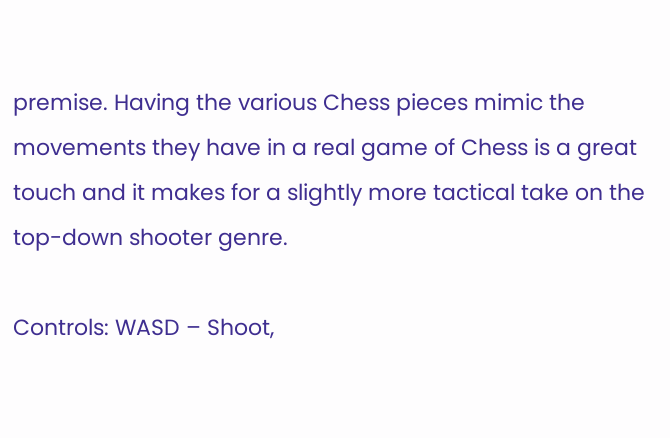premise. Having the various Chess pieces mimic the movements they have in a real game of Chess is a great touch and it makes for a slightly more tactical take on the top-down shooter genre.

Controls: WASD – Shoot,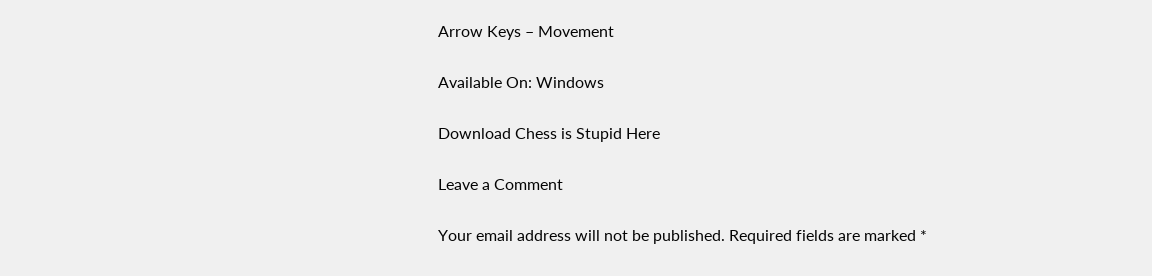Arrow Keys – Movement

Available On: Windows

Download Chess is Stupid Here

Leave a Comment

Your email address will not be published. Required fields are marked *